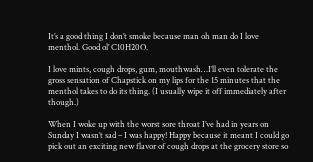It’s a good thing I don’t smoke because man oh man do I love menthol. Good ol’ C10H20O.

I love mints, cough drops, gum, mouthwash…I’ll even tolerate the gross sensation of Chapstick on my lips for the 15 minutes that the menthol takes to do its thing. (I usually wipe it off immediately after though.)

When I woke up with the worst sore throat I’ve had in years on Sunday I wasn’t sad – I was happy! Happy because it meant I could go pick out an exciting new flavor of cough drops at the grocery store so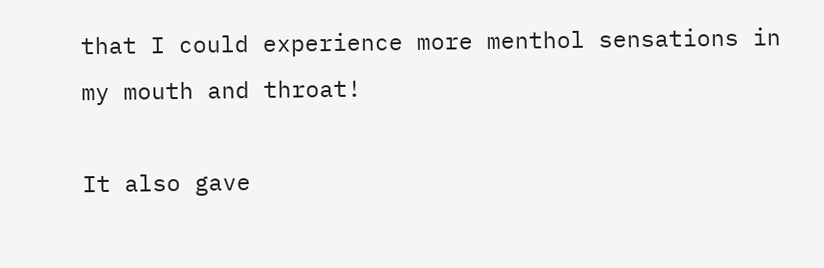that I could experience more menthol sensations in my mouth and throat!

It also gave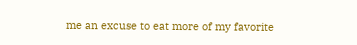me an excuse to eat more of my favorite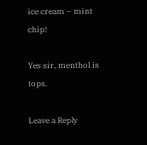ice cream – mint chip!

Yes sir, menthol is tops.

Leave a Reply